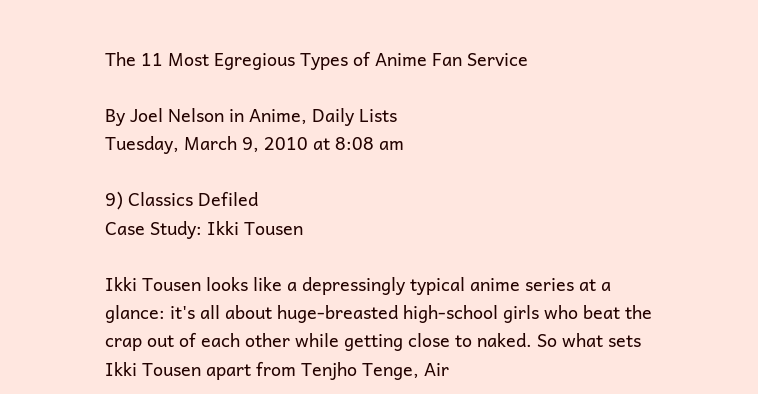The 11 Most Egregious Types of Anime Fan Service

By Joel Nelson in Anime, Daily Lists
Tuesday, March 9, 2010 at 8:08 am

9) Classics Defiled
Case Study: Ikki Tousen

Ikki Tousen looks like a depressingly typical anime series at a glance: it's all about huge-breasted high-school girls who beat the crap out of each other while getting close to naked. So what sets Ikki Tousen apart from Tenjho Tenge, Air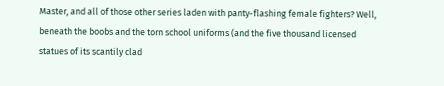Master, and all of those other series laden with panty-flashing female fighters? Well, beneath the boobs and the torn school uniforms (and the five thousand licensed statues of its scantily clad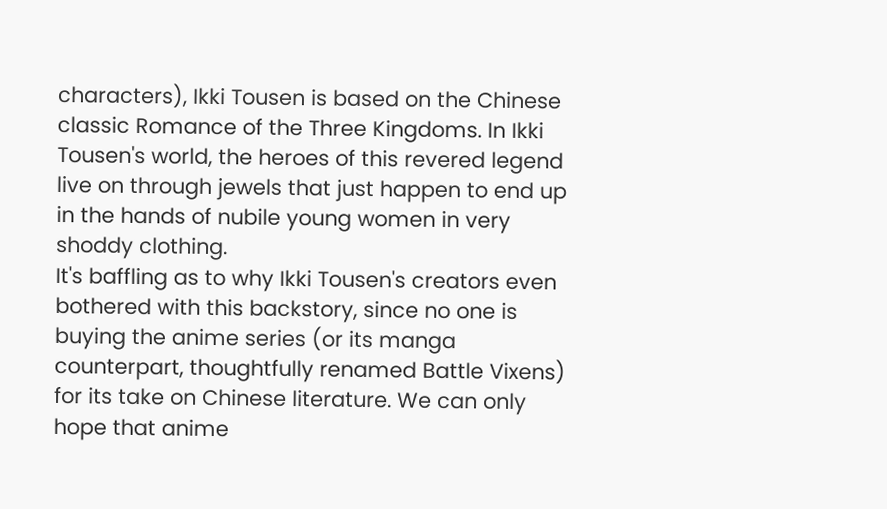characters), Ikki Tousen is based on the Chinese classic Romance of the Three Kingdoms. In Ikki Tousen's world, the heroes of this revered legend live on through jewels that just happen to end up in the hands of nubile young women in very shoddy clothing.
It's baffling as to why Ikki Tousen's creators even bothered with this backstory, since no one is buying the anime series (or its manga counterpart, thoughtfully renamed Battle Vixens) for its take on Chinese literature. We can only hope that anime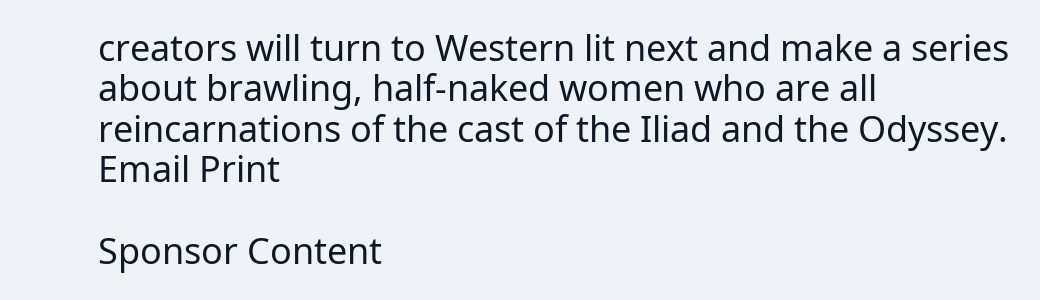creators will turn to Western lit next and make a series about brawling, half-naked women who are all reincarnations of the cast of the Iliad and the Odyssey.
Email Print

Sponsor Content